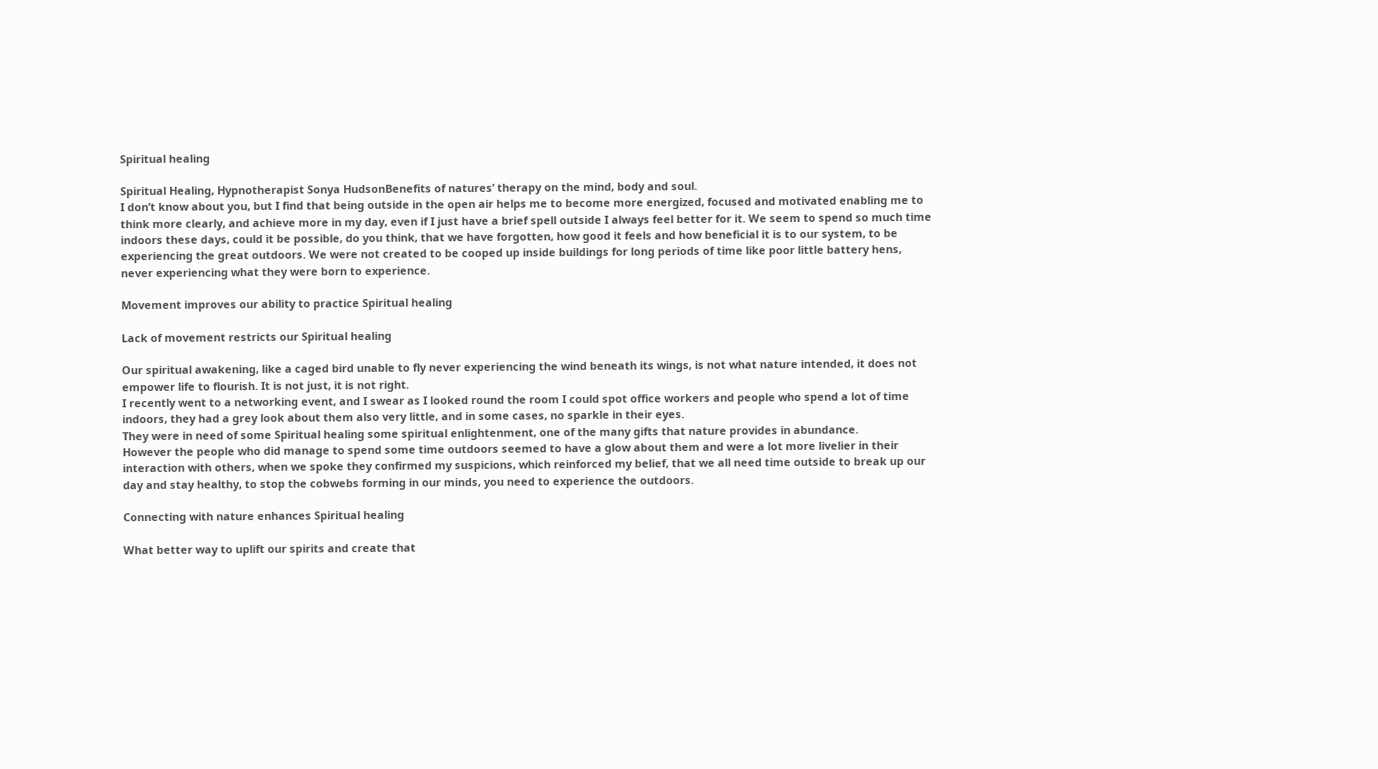Spiritual healing

Spiritual Healing, Hypnotherapist Sonya HudsonBenefits of natures’ therapy on the mind, body and soul.
I don’t know about you, but I find that being outside in the open air helps me to become more energized, focused and motivated enabling me to think more clearly, and achieve more in my day, even if I just have a brief spell outside I always feel better for it. We seem to spend so much time indoors these days, could it be possible, do you think, that we have forgotten, how good it feels and how beneficial it is to our system, to be experiencing the great outdoors. We were not created to be cooped up inside buildings for long periods of time like poor little battery hens, never experiencing what they were born to experience.

Movement improves our ability to practice Spiritual healing

Lack of movement restricts our Spiritual healing

Our spiritual awakening, like a caged bird unable to fly never experiencing the wind beneath its wings, is not what nature intended, it does not empower life to flourish. It is not just, it is not right.
I recently went to a networking event, and I swear as I looked round the room I could spot office workers and people who spend a lot of time indoors, they had a grey look about them also very little, and in some cases, no sparkle in their eyes.
They were in need of some Spiritual healing some spiritual enlightenment, one of the many gifts that nature provides in abundance.
However the people who did manage to spend some time outdoors seemed to have a glow about them and were a lot more livelier in their interaction with others, when we spoke they confirmed my suspicions, which reinforced my belief, that we all need time outside to break up our day and stay healthy, to stop the cobwebs forming in our minds, you need to experience the outdoors.

Connecting with nature enhances Spiritual healing

What better way to uplift our spirits and create that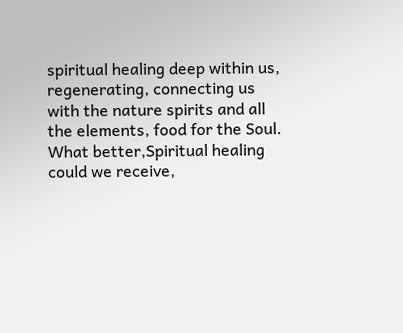spiritual healing deep within us, regenerating, connecting us with the nature spirits and all the elements, food for the Soul. What better,Spiritual healing could we receive,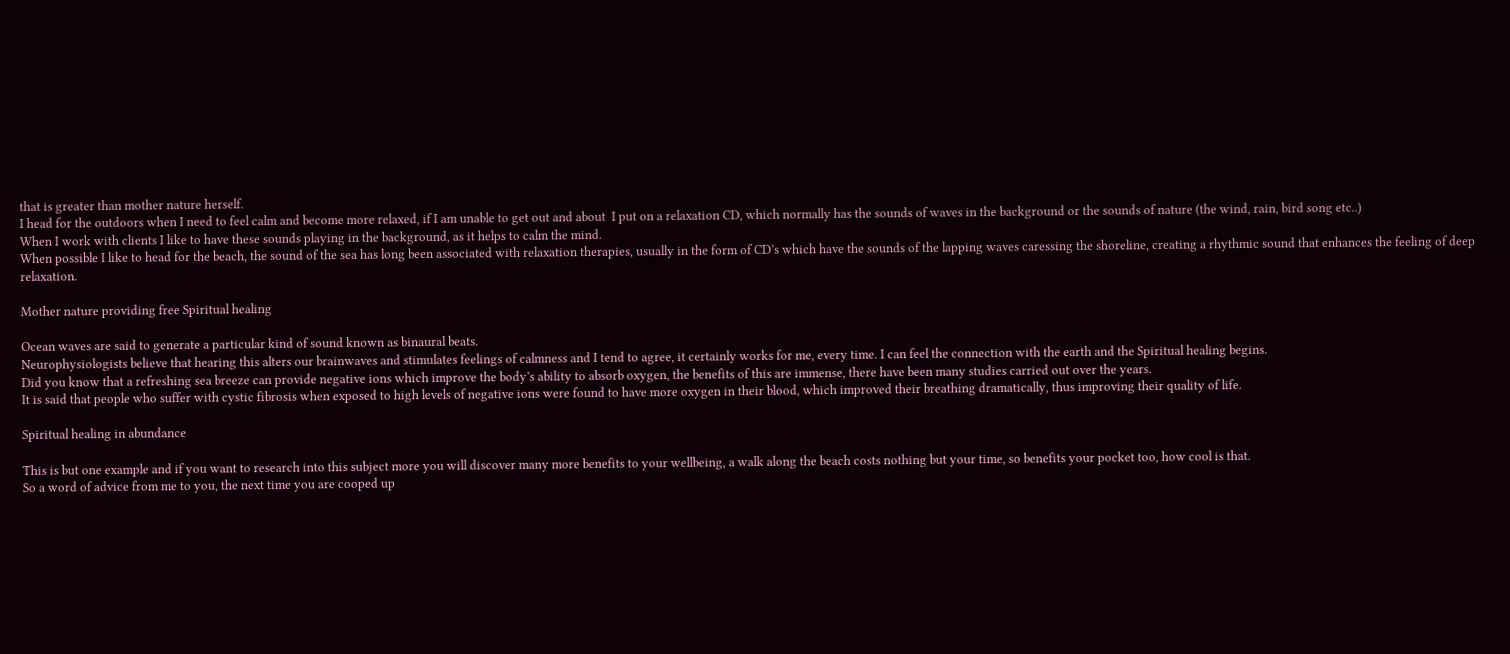that is greater than mother nature herself.
I head for the outdoors when I need to feel calm and become more relaxed, if I am unable to get out and about  I put on a relaxation CD, which normally has the sounds of waves in the background or the sounds of nature (the wind, rain, bird song etc..)
When I work with clients I like to have these sounds playing in the background, as it helps to calm the mind.
When possible I like to head for the beach, the sound of the sea has long been associated with relaxation therapies, usually in the form of CD’s which have the sounds of the lapping waves caressing the shoreline, creating a rhythmic sound that enhances the feeling of deep relaxation.

Mother nature providing free Spiritual healing

Ocean waves are said to generate a particular kind of sound known as binaural beats.
Neurophysiologists believe that hearing this alters our brainwaves and stimulates feelings of calmness and I tend to agree, it certainly works for me, every time. I can feel the connection with the earth and the Spiritual healing begins.
Did you know that a refreshing sea breeze can provide negative ions which improve the body’s ability to absorb oxygen, the benefits of this are immense, there have been many studies carried out over the years.
It is said that people who suffer with cystic fibrosis when exposed to high levels of negative ions were found to have more oxygen in their blood, which improved their breathing dramatically, thus improving their quality of life.

Spiritual healing in abundance

This is but one example and if you want to research into this subject more you will discover many more benefits to your wellbeing, a walk along the beach costs nothing but your time, so benefits your pocket too, how cool is that.
So a word of advice from me to you, the next time you are cooped up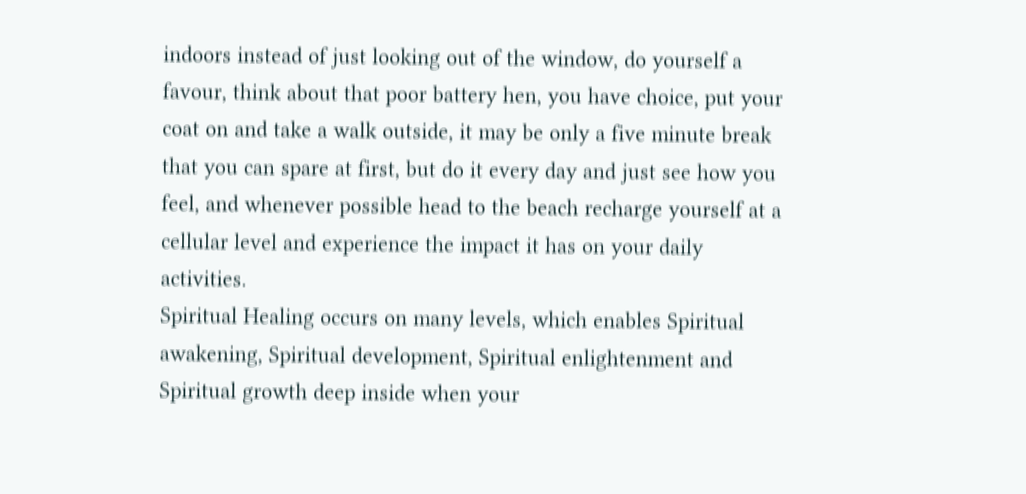indoors instead of just looking out of the window, do yourself a favour, think about that poor battery hen, you have choice, put your coat on and take a walk outside, it may be only a five minute break that you can spare at first, but do it every day and just see how you feel, and whenever possible head to the beach recharge yourself at a cellular level and experience the impact it has on your daily activities.
Spiritual Healing occurs on many levels, which enables Spiritual awakening, Spiritual development, Spiritual enlightenment and Spiritual growth deep inside when your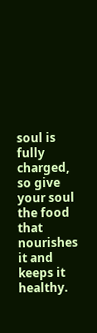soul is fully charged, so give your soul the food that nourishes it and keeps it healthy.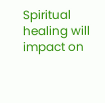Spiritual healing will impact on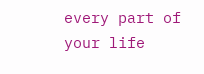every part of your life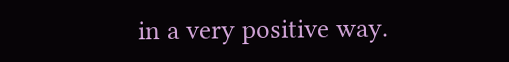in a very positive way.